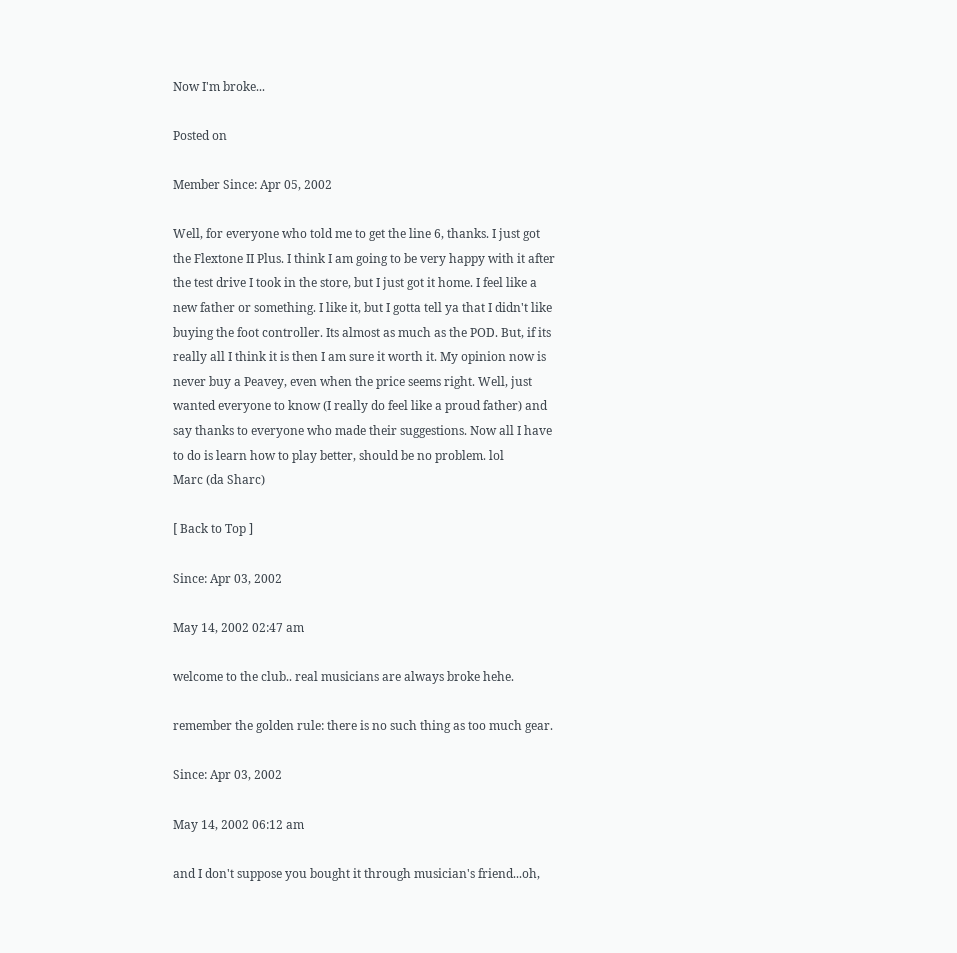Now I'm broke...

Posted on

Member Since: Apr 05, 2002

Well, for everyone who told me to get the line 6, thanks. I just got the Flextone II Plus. I think I am going to be very happy with it after the test drive I took in the store, but I just got it home. I feel like a new father or something. I like it, but I gotta tell ya that I didn't like buying the foot controller. Its almost as much as the POD. But, if its really all I think it is then I am sure it worth it. My opinion now is never buy a Peavey, even when the price seems right. Well, just wanted everyone to know (I really do feel like a proud father) and say thanks to everyone who made their suggestions. Now all I have to do is learn how to play better, should be no problem. lol
Marc (da Sharc)

[ Back to Top ]

Since: Apr 03, 2002

May 14, 2002 02:47 am

welcome to the club.. real musicians are always broke hehe.

remember the golden rule: there is no such thing as too much gear.

Since: Apr 03, 2002

May 14, 2002 06:12 am

and I don't suppose you bought it through musician's friend...oh,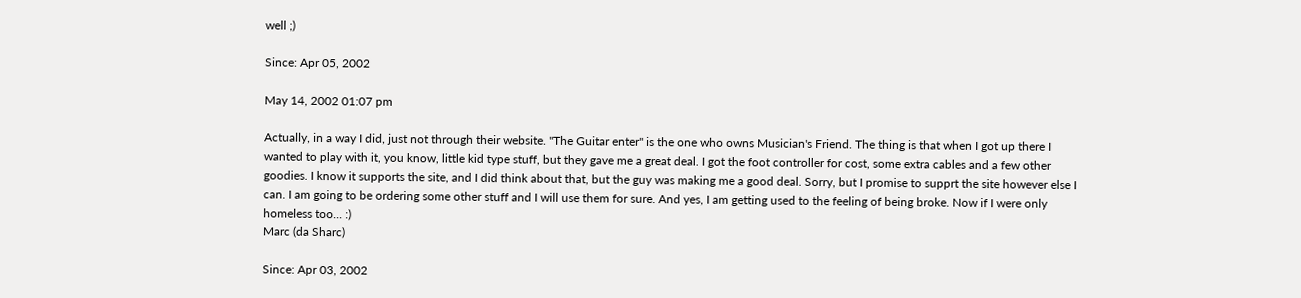well ;)

Since: Apr 05, 2002

May 14, 2002 01:07 pm

Actually, in a way I did, just not through their website. "The Guitar enter" is the one who owns Musician's Friend. The thing is that when I got up there I wanted to play with it, you know, little kid type stuff, but they gave me a great deal. I got the foot controller for cost, some extra cables and a few other goodies. I know it supports the site, and I did think about that, but the guy was making me a good deal. Sorry, but I promise to supprt the site however else I can. I am going to be ordering some other stuff and I will use them for sure. And yes, I am getting used to the feeling of being broke. Now if I were only homeless too... :)
Marc (da Sharc)

Since: Apr 03, 2002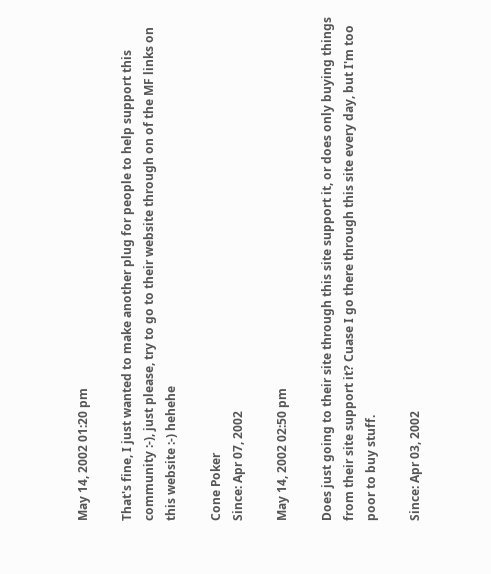May 14, 2002 01:20 pm

That's fine, I just wanted to make another plug for people to help support this community :-), just please, try to go to their website through on of the MF links on this website :-) hehehe

Cone Poker
Since: Apr 07, 2002

May 14, 2002 02:50 pm

Does just going to their site through this site support it, or does only buying things from their site support it? Cuase I go there through this site every day, but I'm too poor to buy stuff.

Since: Apr 03, 2002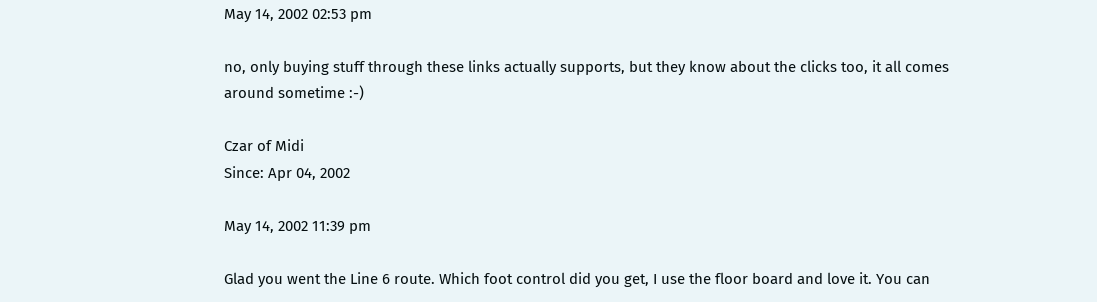May 14, 2002 02:53 pm

no, only buying stuff through these links actually supports, but they know about the clicks too, it all comes around sometime :-)

Czar of Midi
Since: Apr 04, 2002

May 14, 2002 11:39 pm

Glad you went the Line 6 route. Which foot control did you get, I use the floor board and love it. You can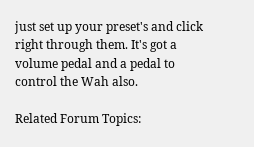just set up your preset's and click right through them. It's got a volume pedal and a pedal to control the Wah also.

Related Forum Topics: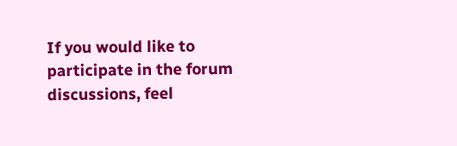If you would like to participate in the forum discussions, feel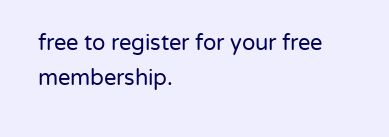free to register for your free membership.